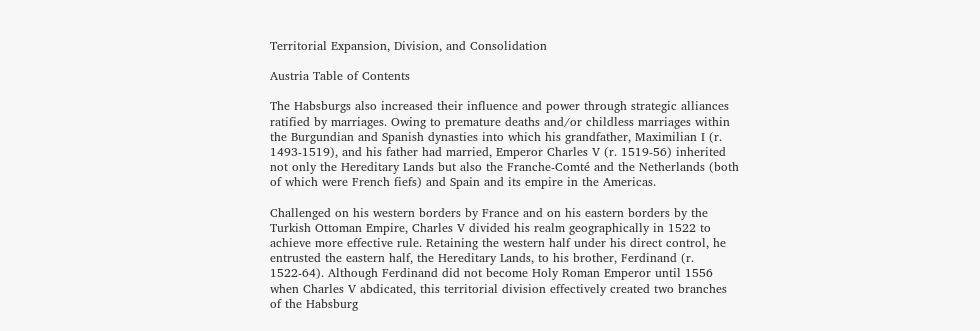Territorial Expansion, Division, and Consolidation

Austria Table of Contents

The Habsburgs also increased their influence and power through strategic alliances ratified by marriages. Owing to premature deaths and/or childless marriages within the Burgundian and Spanish dynasties into which his grandfather, Maximilian I (r. 1493-1519), and his father had married, Emperor Charles V (r. 1519-56) inherited not only the Hereditary Lands but also the Franche-Comté and the Netherlands (both of which were French fiefs) and Spain and its empire in the Americas.

Challenged on his western borders by France and on his eastern borders by the Turkish Ottoman Empire, Charles V divided his realm geographically in 1522 to achieve more effective rule. Retaining the western half under his direct control, he entrusted the eastern half, the Hereditary Lands, to his brother, Ferdinand (r. 1522-64). Although Ferdinand did not become Holy Roman Emperor until 1556 when Charles V abdicated, this territorial division effectively created two branches of the Habsburg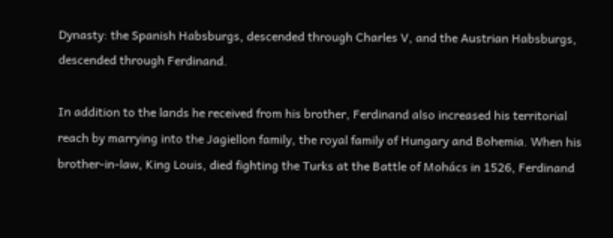Dynasty: the Spanish Habsburgs, descended through Charles V, and the Austrian Habsburgs, descended through Ferdinand.

In addition to the lands he received from his brother, Ferdinand also increased his territorial reach by marrying into the Jagiellon family, the royal family of Hungary and Bohemia. When his brother-in-law, King Louis, died fighting the Turks at the Battle of Mohács in 1526, Ferdinand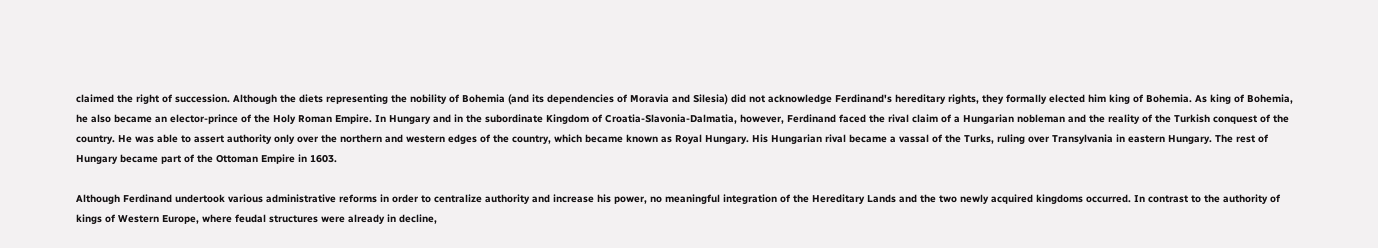claimed the right of succession. Although the diets representing the nobility of Bohemia (and its dependencies of Moravia and Silesia) did not acknowledge Ferdinand's hereditary rights, they formally elected him king of Bohemia. As king of Bohemia, he also became an elector-prince of the Holy Roman Empire. In Hungary and in the subordinate Kingdom of Croatia-Slavonia-Dalmatia, however, Ferdinand faced the rival claim of a Hungarian nobleman and the reality of the Turkish conquest of the country. He was able to assert authority only over the northern and western edges of the country, which became known as Royal Hungary. His Hungarian rival became a vassal of the Turks, ruling over Transylvania in eastern Hungary. The rest of Hungary became part of the Ottoman Empire in 1603.

Although Ferdinand undertook various administrative reforms in order to centralize authority and increase his power, no meaningful integration of the Hereditary Lands and the two newly acquired kingdoms occurred. In contrast to the authority of kings of Western Europe, where feudal structures were already in decline,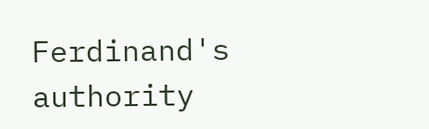Ferdinand's authority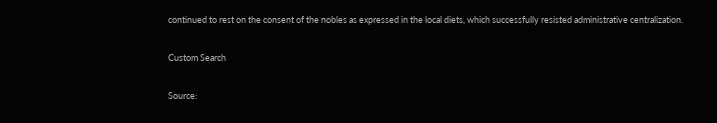continued to rest on the consent of the nobles as expressed in the local diets, which successfully resisted administrative centralization.

Custom Search

Source: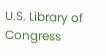U.S. Library of Congress